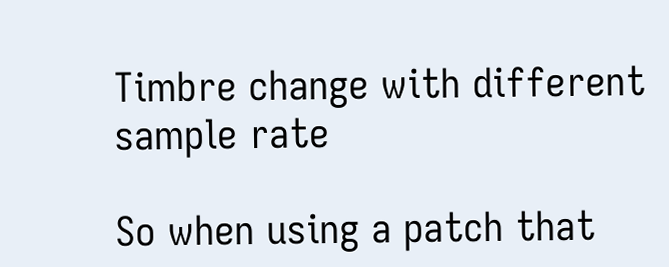Timbre change with different sample rate

So when using a patch that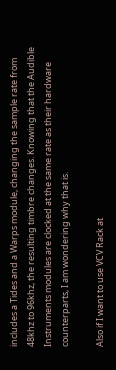includes a Tides and a Warps module, changing the sample rate from 48khz to 96khz, the resulting timbre changes. Knowing that the Audible Instruments modules are clocked at the same rate as their hardware counterparts, I am wondering why that is.

Also if I want to use VCV Rack at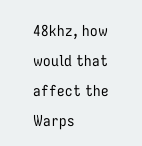48khz, how would that affect the Warps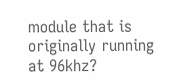module that is originally running at 96khz?